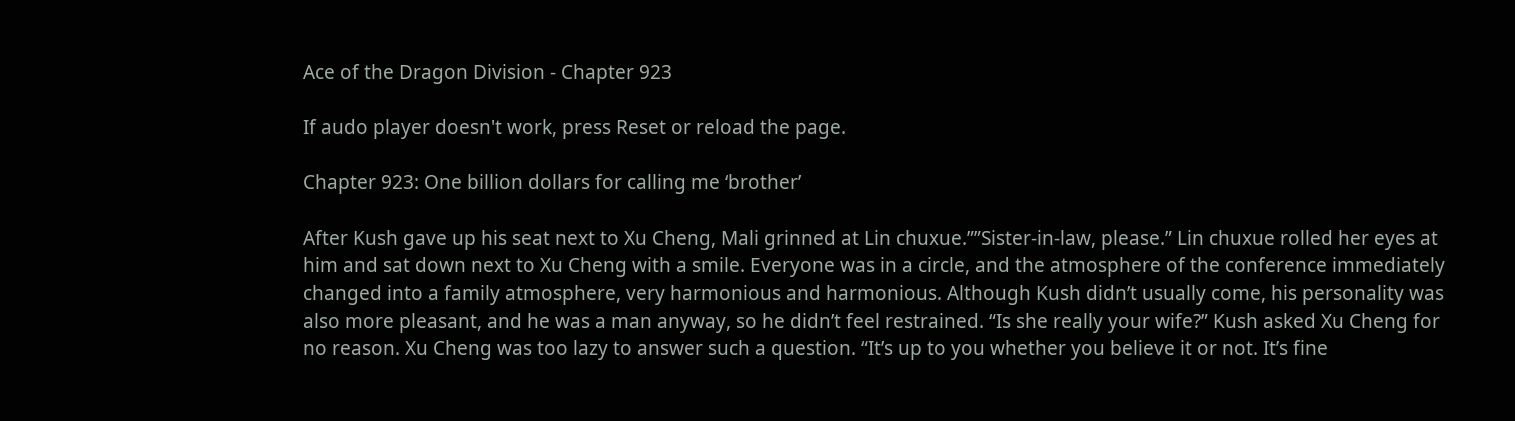Ace of the Dragon Division - Chapter 923

If audo player doesn't work, press Reset or reload the page.

Chapter 923: One billion dollars for calling me ‘brother’

After Kush gave up his seat next to Xu Cheng, Mali grinned at Lin chuxue.””Sister-in-law, please.” Lin chuxue rolled her eyes at him and sat down next to Xu Cheng with a smile. Everyone was in a circle, and the atmosphere of the conference immediately changed into a family atmosphere, very harmonious and harmonious. Although Kush didn’t usually come, his personality was also more pleasant, and he was a man anyway, so he didn’t feel restrained. “Is she really your wife?” Kush asked Xu Cheng for no reason. Xu Cheng was too lazy to answer such a question. “It’s up to you whether you believe it or not. It’s fine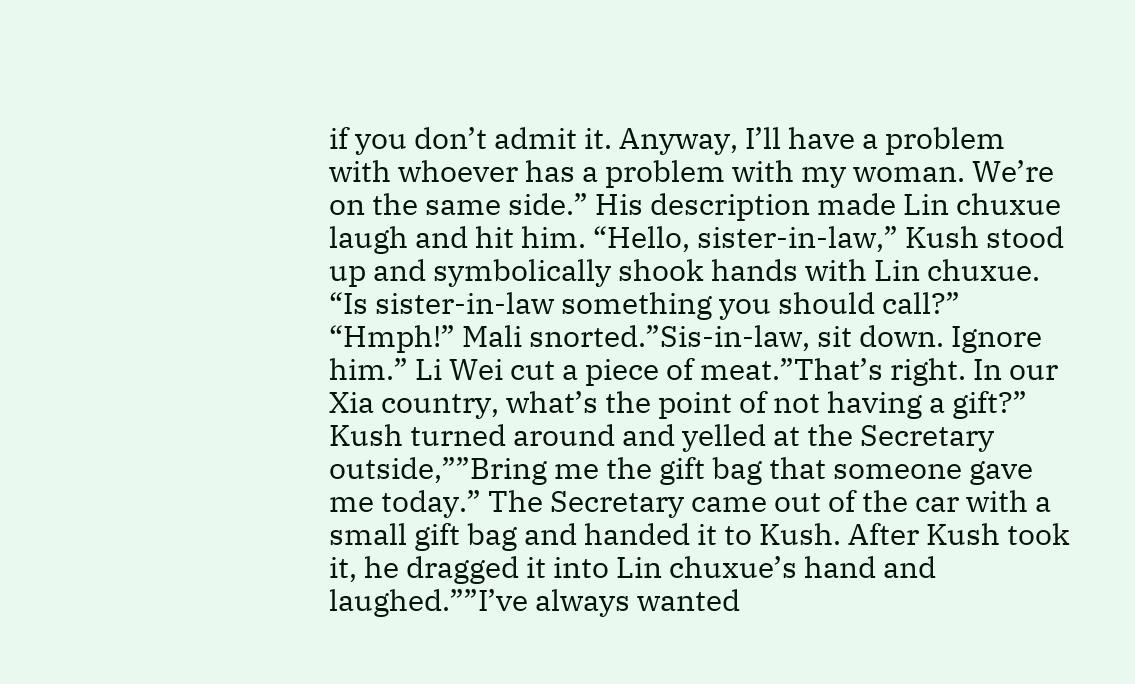if you don’t admit it. Anyway, I’ll have a problem with whoever has a problem with my woman. We’re on the same side.” His description made Lin chuxue laugh and hit him. “Hello, sister-in-law,” Kush stood up and symbolically shook hands with Lin chuxue. “Is sister-in-law something you should call?” “Hmph!” Mali snorted.”Sis-in-law, sit down. Ignore him.” Li Wei cut a piece of meat.”That’s right. In our Xia country, what’s the point of not having a gift?” Kush turned around and yelled at the Secretary outside,””Bring me the gift bag that someone gave me today.” The Secretary came out of the car with a small gift bag and handed it to Kush. After Kush took it, he dragged it into Lin chuxue’s hand and laughed.””I’ve always wanted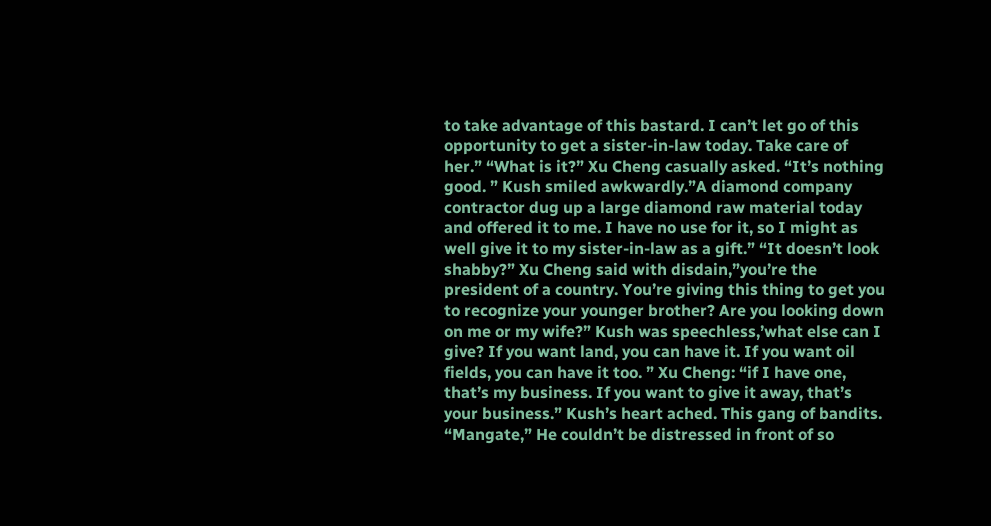to take advantage of this bastard. I can’t let go of this opportunity to get a sister-in-law today. Take care of her.” “What is it?” Xu Cheng casually asked. “It’s nothing good. ” Kush smiled awkwardly.”A diamond company contractor dug up a large diamond raw material today and offered it to me. I have no use for it, so I might as well give it to my sister-in-law as a gift.” “It doesn’t look shabby?” Xu Cheng said with disdain,”you’re the president of a country. You’re giving this thing to get you to recognize your younger brother? Are you looking down on me or my wife?” Kush was speechless,’what else can I give? If you want land, you can have it. If you want oil fields, you can have it too. ” Xu Cheng: “if I have one, that’s my business. If you want to give it away, that’s your business.” Kush’s heart ached. This gang of bandits. “Mangate,” He couldn’t be distressed in front of so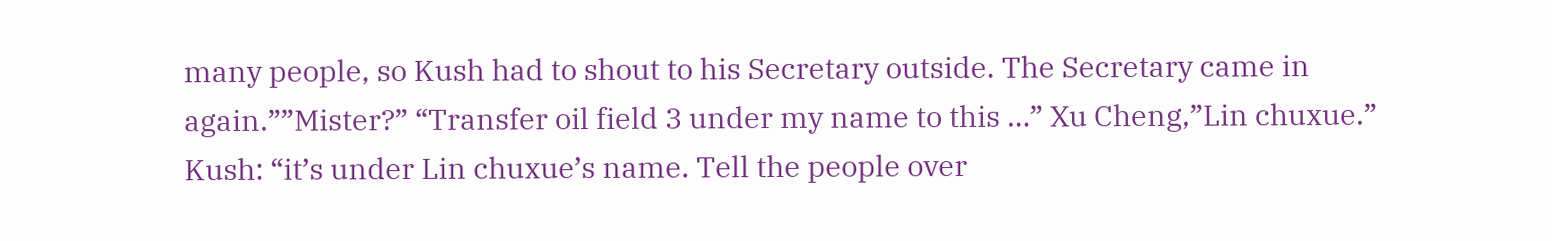many people, so Kush had to shout to his Secretary outside. The Secretary came in again.””Mister?” “Transfer oil field 3 under my name to this …” Xu Cheng,”Lin chuxue.” Kush: “it’s under Lin chuxue’s name. Tell the people over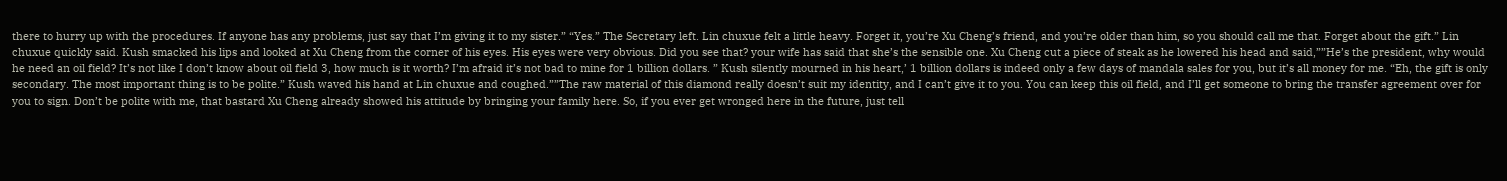there to hurry up with the procedures. If anyone has any problems, just say that I’m giving it to my sister.” “Yes.” The Secretary left. Lin chuxue felt a little heavy. Forget it, you’re Xu Cheng’s friend, and you’re older than him, so you should call me that. Forget about the gift.” Lin chuxue quickly said. Kush smacked his lips and looked at Xu Cheng from the corner of his eyes. His eyes were very obvious. Did you see that? your wife has said that she’s the sensible one. Xu Cheng cut a piece of steak as he lowered his head and said,””He’s the president, why would he need an oil field? It’s not like I don’t know about oil field 3, how much is it worth? I’m afraid it’s not bad to mine for 1 billion dollars. ” Kush silently mourned in his heart,’ 1 billion dollars is indeed only a few days of mandala sales for you, but it’s all money for me. “Eh, the gift is only secondary. The most important thing is to be polite.” Kush waved his hand at Lin chuxue and coughed.””The raw material of this diamond really doesn’t suit my identity, and I can’t give it to you. You can keep this oil field, and I’ll get someone to bring the transfer agreement over for you to sign. Don’t be polite with me, that bastard Xu Cheng already showed his attitude by bringing your family here. So, if you ever get wronged here in the future, just tell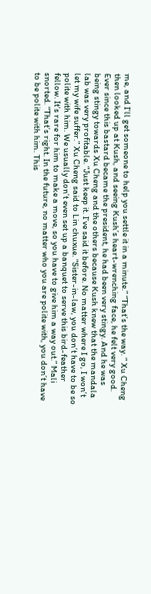me, and I’ll get someone to help you settle it in a minute.” “That’s the way. ” Xu Cheng then looked up at Kush, and seeing Kush’s heart-wrenching face, he felt very good. Ever since this bastard became the president, he had been very stingy. And he was being stingy towards Xu Cheng and the others because Kush knew that the mandala lab was very profitable. “Just keep it. I’ve said it before. No matter where I go, I won’t let my wife suffer.” Xu Cheng said to Lin chuxue. “Sister-in-law, you don’t have to be so polite with him. We usually don’t even set up a banquet to serve this bird-feather fellow. It’s rare for him to make a move, so you have to give him a way out.” Mali snorted. “That’s right. In the future, no matter who you are polite with, you don’t have to be polite with him. This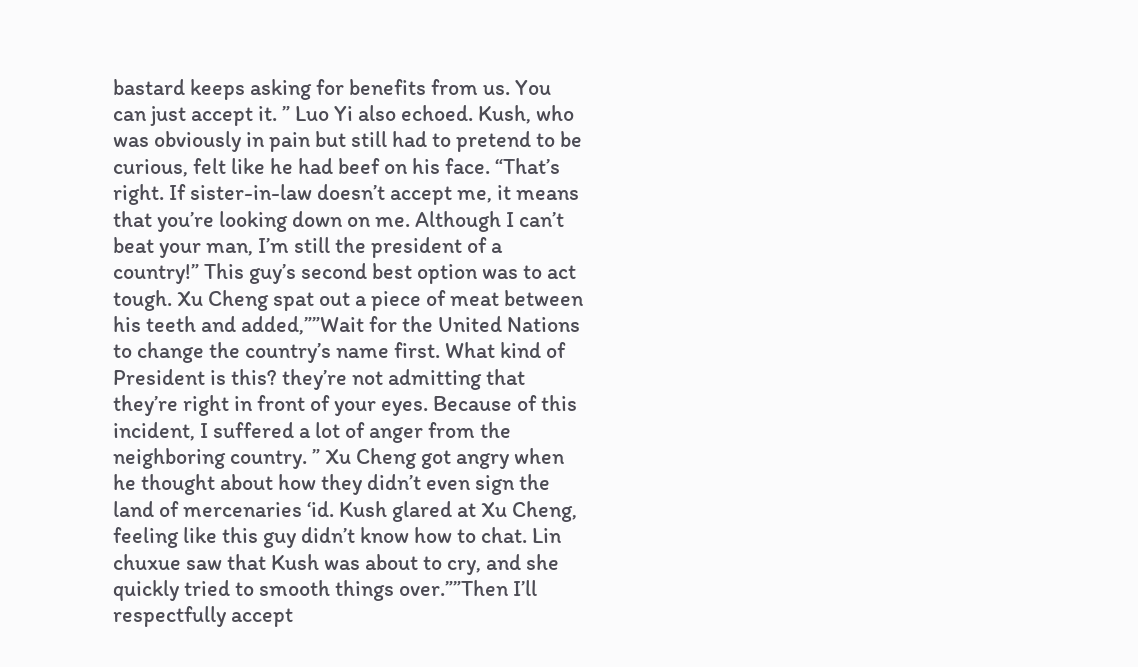bastard keeps asking for benefits from us. You can just accept it. ” Luo Yi also echoed. Kush, who was obviously in pain but still had to pretend to be curious, felt like he had beef on his face. “That’s right. If sister-in-law doesn’t accept me, it means that you’re looking down on me. Although I can’t beat your man, I’m still the president of a country!” This guy’s second best option was to act tough. Xu Cheng spat out a piece of meat between his teeth and added,””Wait for the United Nations to change the country’s name first. What kind of President is this? they’re not admitting that they’re right in front of your eyes. Because of this incident, I suffered a lot of anger from the neighboring country. ” Xu Cheng got angry when he thought about how they didn’t even sign the land of mercenaries ‘id. Kush glared at Xu Cheng, feeling like this guy didn’t know how to chat. Lin chuxue saw that Kush was about to cry, and she quickly tried to smooth things over.””Then I’ll respectfully accept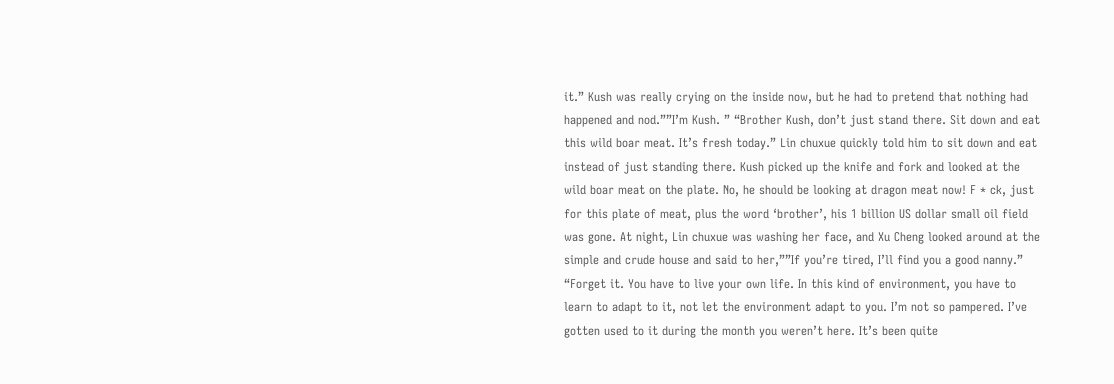it.” Kush was really crying on the inside now, but he had to pretend that nothing had happened and nod.””I’m Kush. ” “Brother Kush, don’t just stand there. Sit down and eat this wild boar meat. It’s fresh today.” Lin chuxue quickly told him to sit down and eat instead of just standing there. Kush picked up the knife and fork and looked at the wild boar meat on the plate. No, he should be looking at dragon meat now! F * ck, just for this plate of meat, plus the word ‘brother’, his 1 billion US dollar small oil field was gone. At night, Lin chuxue was washing her face, and Xu Cheng looked around at the simple and crude house and said to her,””If you’re tired, I’ll find you a good nanny.” “Forget it. You have to live your own life. In this kind of environment, you have to learn to adapt to it, not let the environment adapt to you. I’m not so pampered. I’ve gotten used to it during the month you weren’t here. It’s been quite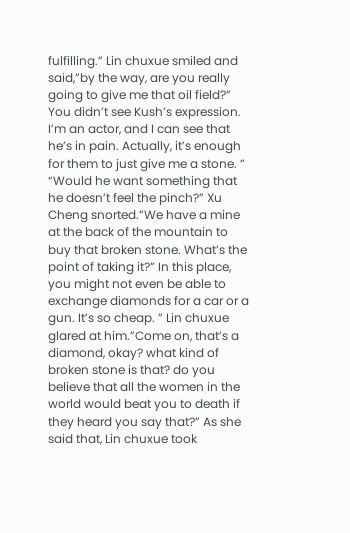fulfilling.” Lin chuxue smiled and said,”by the way, are you really going to give me that oil field?” You didn’t see Kush’s expression. I’m an actor, and I can see that he’s in pain. Actually, it’s enough for them to just give me a stone. ” “Would he want something that he doesn’t feel the pinch?” Xu Cheng snorted.”We have a mine at the back of the mountain to buy that broken stone. What’s the point of taking it?” In this place, you might not even be able to exchange diamonds for a car or a gun. It’s so cheap. ” Lin chuxue glared at him.”Come on, that’s a diamond, okay? what kind of broken stone is that? do you believe that all the women in the world would beat you to death if they heard you say that?” As she said that, Lin chuxue took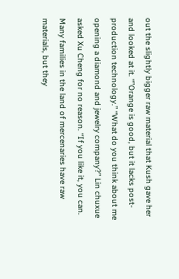out the slightly bigger raw material that Kush gave her and looked at it. “”Orange is good, but it lacks post-production technology.” “What do you think about me opening a diamond and jewelry company?” Lin chuxue asked Xu Cheng for no reason. “If you like it, you can. Many families in the land of mercenaries have raw materials, but they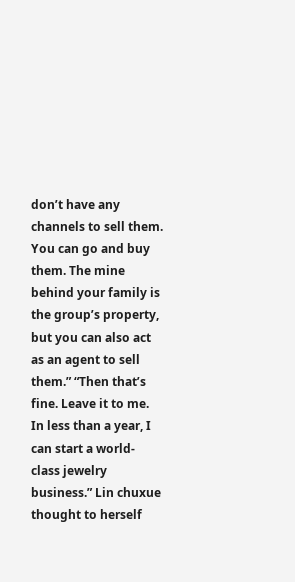don’t have any channels to sell them. You can go and buy them. The mine behind your family is the group’s property, but you can also act as an agent to sell them.” “Then that’s fine. Leave it to me. In less than a year, I can start a world-class jewelry business.” Lin chuxue thought to herself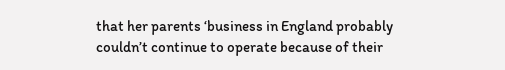that her parents ‘business in England probably couldn’t continue to operate because of their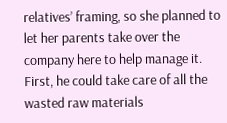relatives’ framing, so she planned to let her parents take over the company here to help manage it. First, he could take care of all the wasted raw materials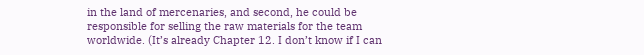in the land of mercenaries, and second, he could be responsible for selling the raw materials for the team worldwide. (It’s already Chapter 12. I don’t know if I can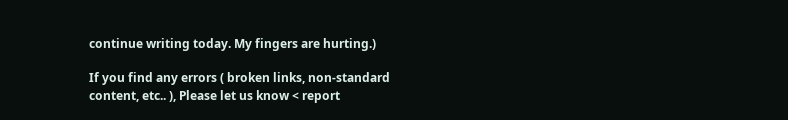continue writing today. My fingers are hurting.)

If you find any errors ( broken links, non-standard content, etc.. ), Please let us know < report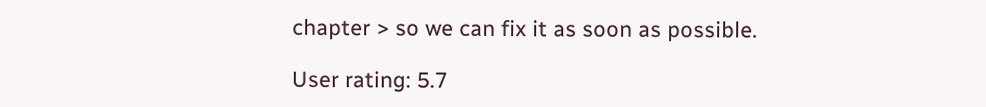chapter > so we can fix it as soon as possible.

User rating: 5.7